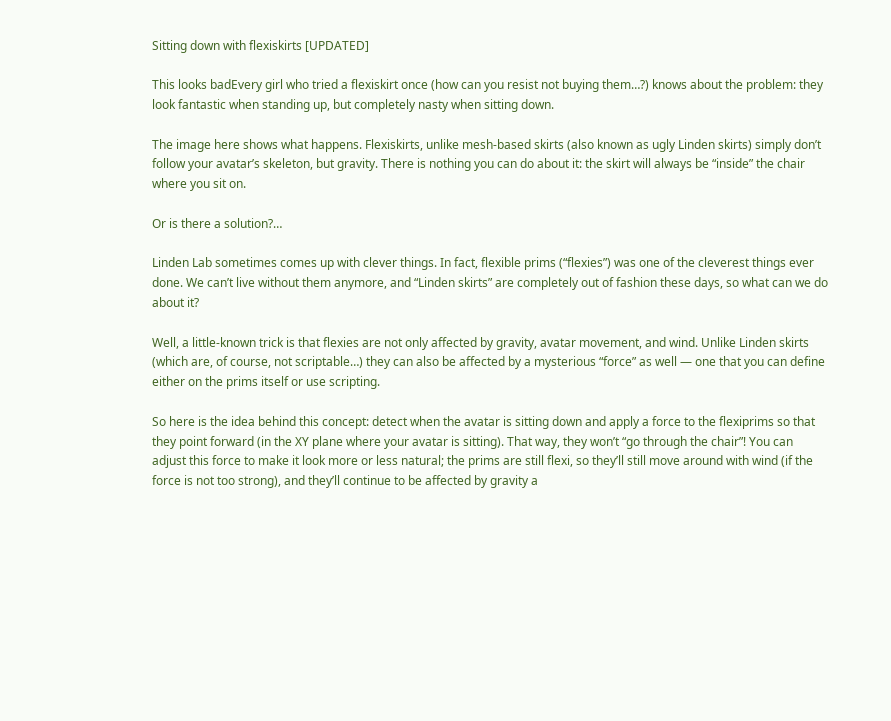Sitting down with flexiskirts [UPDATED]

This looks badEvery girl who tried a flexiskirt once (how can you resist not buying them…?) knows about the problem: they look fantastic when standing up, but completely nasty when sitting down.

The image here shows what happens. Flexiskirts, unlike mesh-based skirts (also known as ugly Linden skirts) simply don’t follow your avatar’s skeleton, but gravity. There is nothing you can do about it: the skirt will always be “inside” the chair where you sit on.

Or is there a solution?…

Linden Lab sometimes comes up with clever things. In fact, flexible prims (“flexies”) was one of the cleverest things ever done. We can’t live without them anymore, and “Linden skirts” are completely out of fashion these days, so what can we do about it?

Well, a little-known trick is that flexies are not only affected by gravity, avatar movement, and wind. Unlike Linden skirts (which are, of course, not scriptable…) they can also be affected by a mysterious “force” as well — one that you can define either on the prims itself or use scripting.

So here is the idea behind this concept: detect when the avatar is sitting down and apply a force to the flexiprims so that they point forward (in the XY plane where your avatar is sitting). That way, they won’t “go through the chair”! You can adjust this force to make it look more or less natural; the prims are still flexi, so they’ll still move around with wind (if the force is not too strong), and they’ll continue to be affected by gravity a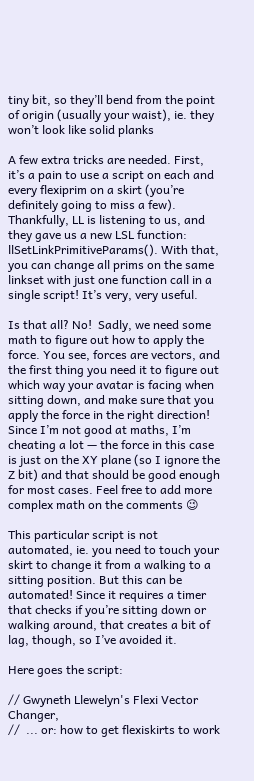tiny bit, so they’ll bend from the point of origin (usually your waist), ie. they won’t look like solid planks

A few extra tricks are needed. First, it’s a pain to use a script on each and every flexiprim on a skirt (you’re definitely going to miss a few). Thankfully, LL is listening to us, and they gave us a new LSL function: llSetLinkPrimitiveParams(). With that, you can change all prims on the same linkset with just one function call in a single script! It’s very, very useful.

Is that all? No!  Sadly, we need some math to figure out how to apply the force. You see, forces are vectors, and the first thing you need it to figure out which way your avatar is facing when sitting down, and make sure that you apply the force in the right direction! Since I’m not good at maths, I’m cheating a lot — the force in this case is just on the XY plane (so I ignore the Z bit) and that should be good enough for most cases. Feel free to add more complex math on the comments 😉

This particular script is not automated, ie. you need to touch your skirt to change it from a walking to a sitting position. But this can be automated! Since it requires a timer that checks if you’re sitting down or walking around, that creates a bit of lag, though, so I’ve avoided it.

Here goes the script:

// Gwyneth Llewelyn's Flexi Vector Changer,
//  ... or: how to get flexiskirts to work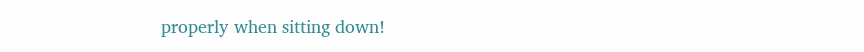properly when sitting down!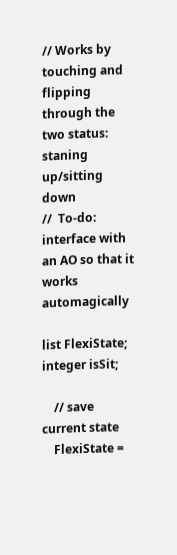// Works by touching and flipping through the two status: staning up/sitting down
//  To-do: interface with an AO so that it works automagically

list FlexiState;
integer isSit;

    // save current state
    FlexiState =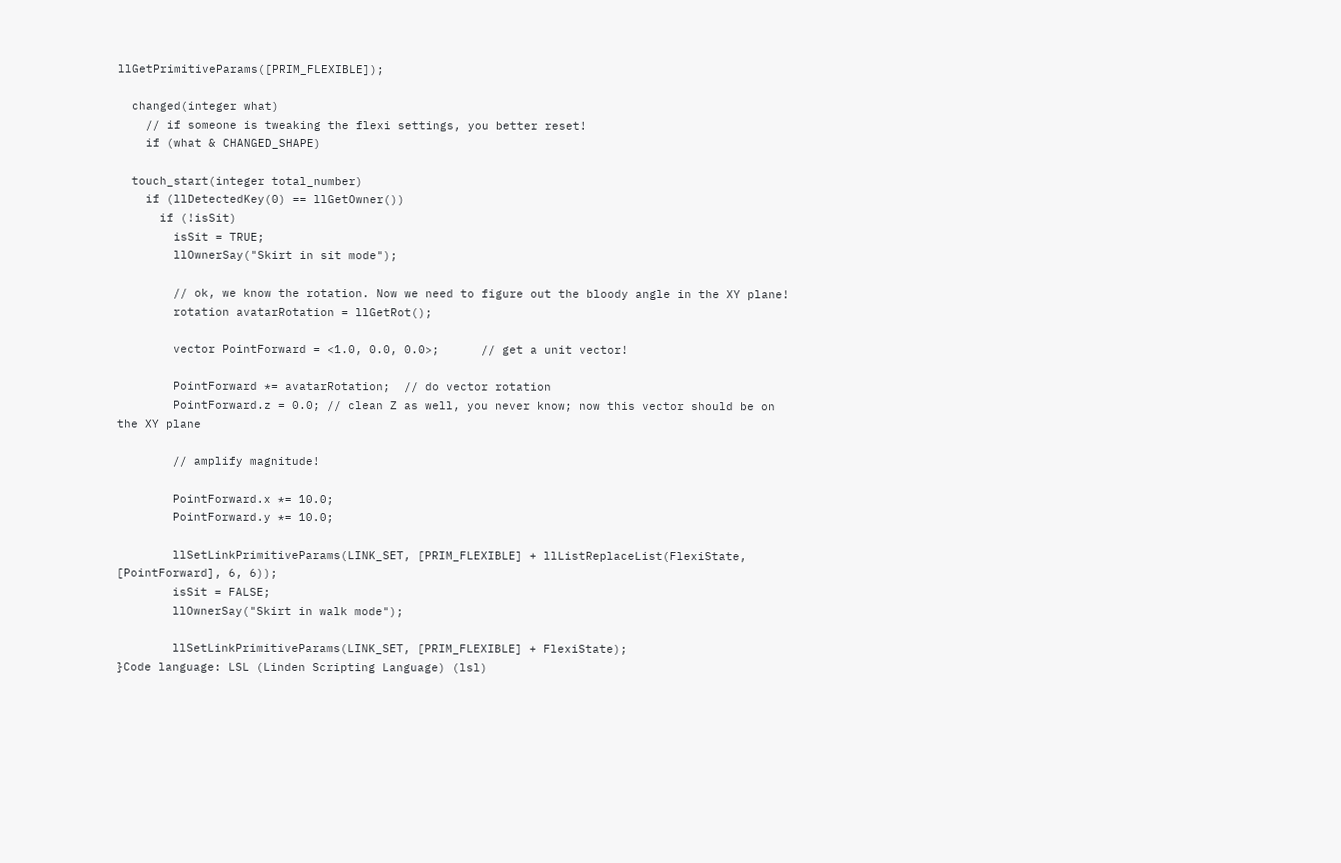llGetPrimitiveParams([PRIM_FLEXIBLE]);

  changed(integer what)
    // if someone is tweaking the flexi settings, you better reset!
    if (what & CHANGED_SHAPE)

  touch_start(integer total_number)
    if (llDetectedKey(0) == llGetOwner())
      if (!isSit)
        isSit = TRUE;
        llOwnerSay("Skirt in sit mode");

        // ok, we know the rotation. Now we need to figure out the bloody angle in the XY plane!
        rotation avatarRotation = llGetRot();

        vector PointForward = <1.0, 0.0, 0.0>;      // get a unit vector!

        PointForward *= avatarRotation;  // do vector rotation
        PointForward.z = 0.0; // clean Z as well, you never know; now this vector should be on the XY plane

        // amplify magnitude!

        PointForward.x *= 10.0;
        PointForward.y *= 10.0;

        llSetLinkPrimitiveParams(LINK_SET, [PRIM_FLEXIBLE] + llListReplaceList(FlexiState, [PointForward], 6, 6));
        isSit = FALSE;
        llOwnerSay("Skirt in walk mode");

        llSetLinkPrimitiveParams(LINK_SET, [PRIM_FLEXIBLE] + FlexiState);
}Code language: LSL (Linden Scripting Language) (lsl)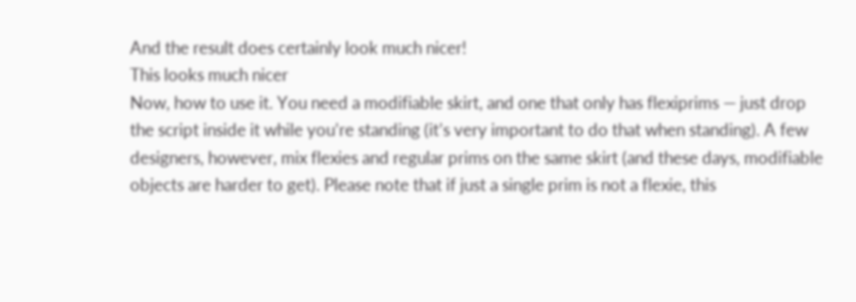And the result does certainly look much nicer!
This looks much nicer
Now, how to use it. You need a modifiable skirt, and one that only has flexiprims — just drop the script inside it while you’re standing (it’s very important to do that when standing). A few designers, however, mix flexies and regular prims on the same skirt (and these days, modifiable objects are harder to get). Please note that if just a single prim is not a flexie, this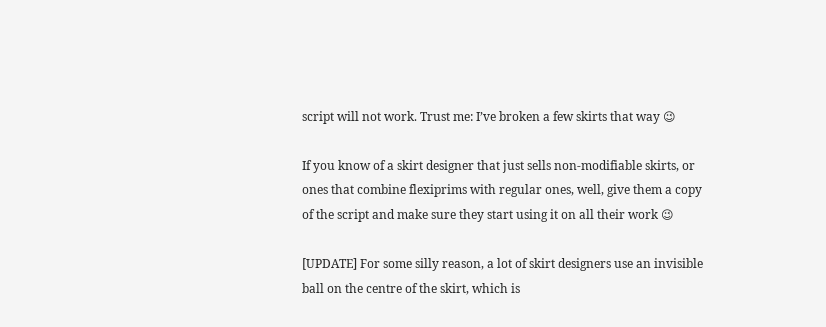script will not work. Trust me: I’ve broken a few skirts that way 😉

If you know of a skirt designer that just sells non-modifiable skirts, or ones that combine flexiprims with regular ones, well, give them a copy of the script and make sure they start using it on all their work 😉

[UPDATE] For some silly reason, a lot of skirt designers use an invisible ball on the centre of the skirt, which is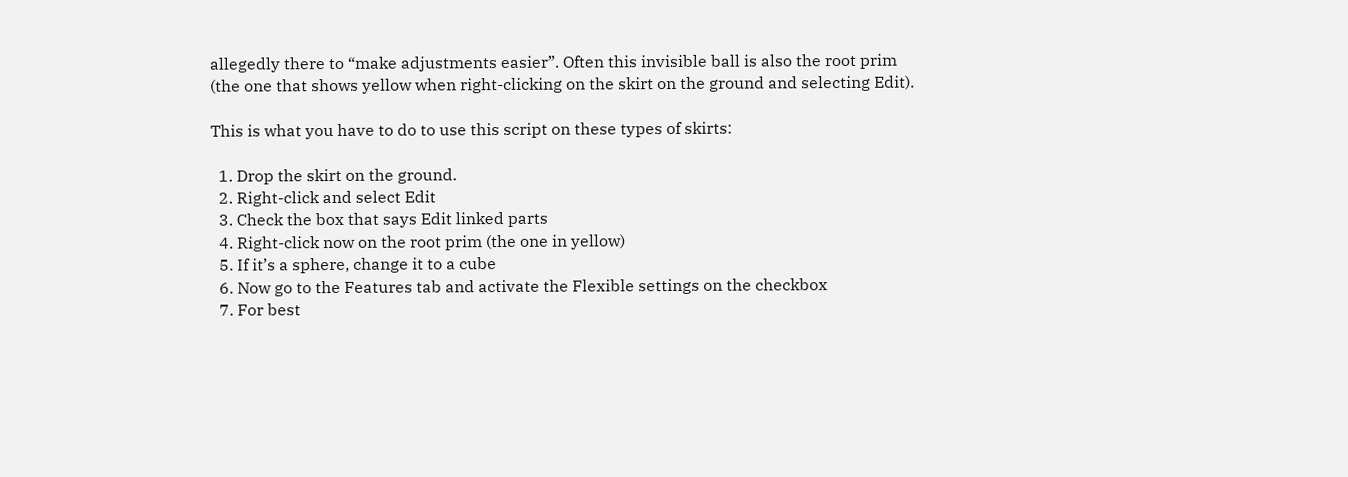allegedly there to “make adjustments easier”. Often this invisible ball is also the root prim (the one that shows yellow when right-clicking on the skirt on the ground and selecting Edit).

This is what you have to do to use this script on these types of skirts:

  1. Drop the skirt on the ground.
  2. Right-click and select Edit
  3. Check the box that says Edit linked parts
  4. Right-click now on the root prim (the one in yellow)
  5. If it’s a sphere, change it to a cube
  6. Now go to the Features tab and activate the Flexible settings on the checkbox
  7. For best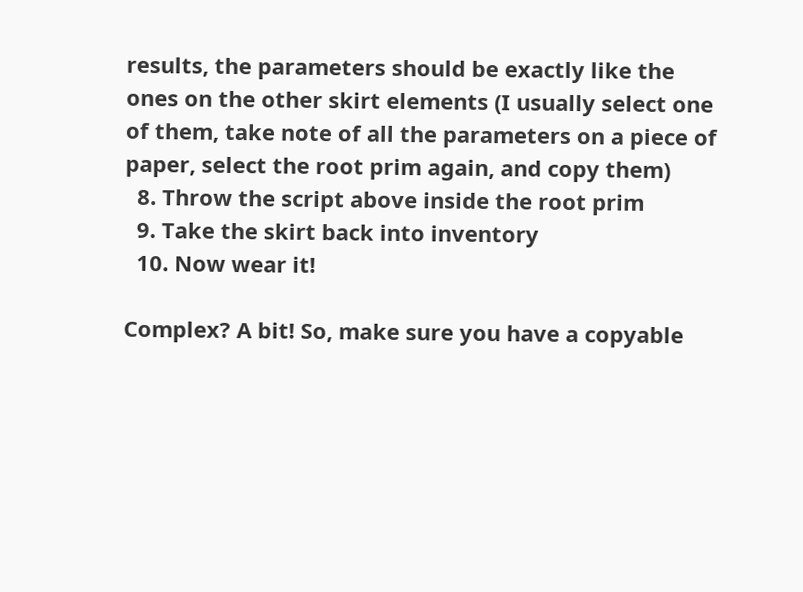results, the parameters should be exactly like the ones on the other skirt elements (I usually select one of them, take note of all the parameters on a piece of paper, select the root prim again, and copy them)
  8. Throw the script above inside the root prim
  9. Take the skirt back into inventory
  10. Now wear it!

Complex? A bit! So, make sure you have a copyable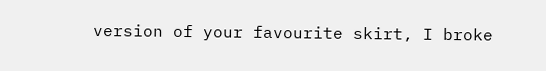version of your favourite skirt, I broke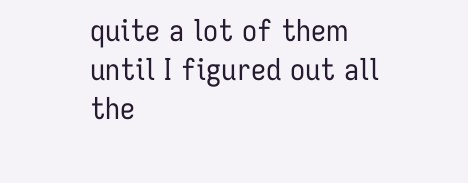quite a lot of them until I figured out all the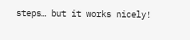steps… but it works nicely!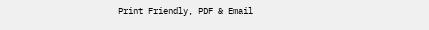Print Friendly, PDF & Email